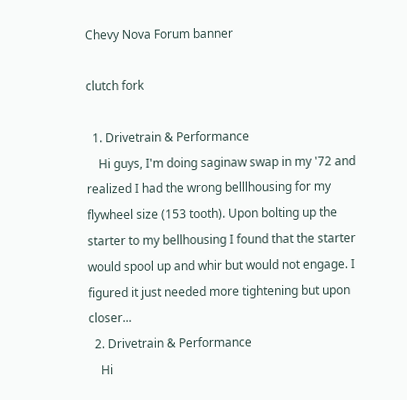Chevy Nova Forum banner

clutch fork

  1. Drivetrain & Performance
    Hi guys, I'm doing saginaw swap in my '72 and realized I had the wrong belllhousing for my flywheel size (153 tooth). Upon bolting up the starter to my bellhousing I found that the starter would spool up and whir but would not engage. I figured it just needed more tightening but upon closer...
  2. Drivetrain & Performance
    Hi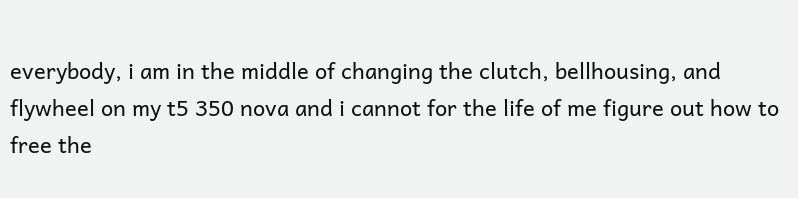everybody, i am in the middle of changing the clutch, bellhousing, and flywheel on my t5 350 nova and i cannot for the life of me figure out how to free the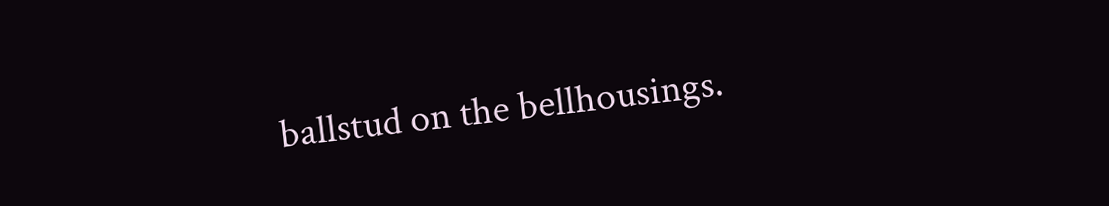ballstud on the bellhousings.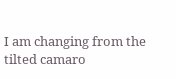I am changing from the tilted camaro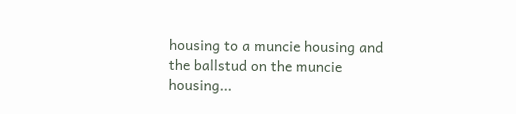housing to a muncie housing and the ballstud on the muncie housing...